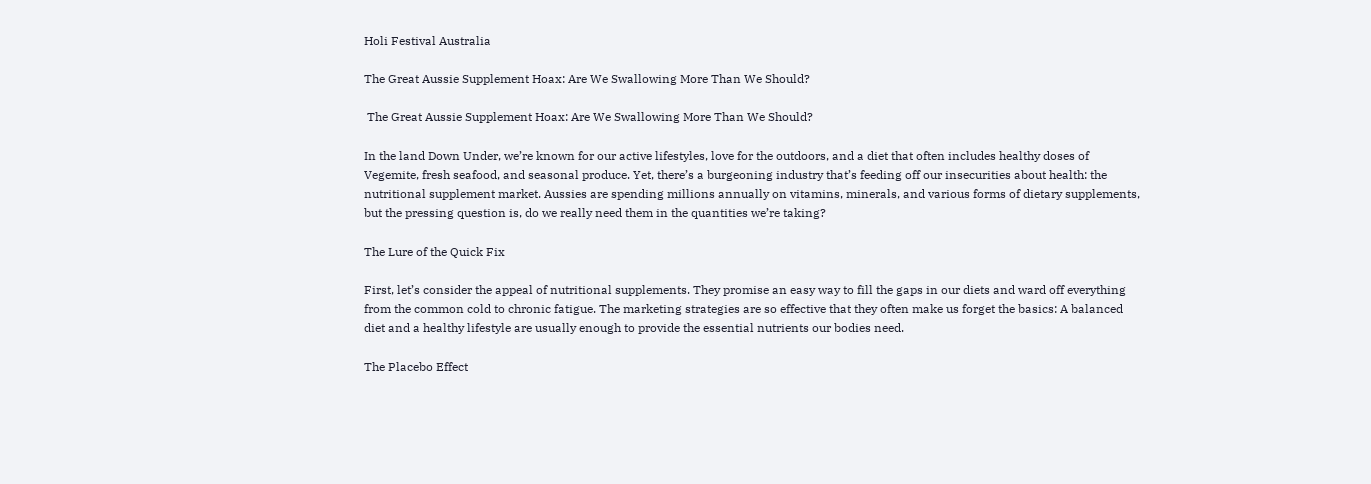Holi Festival Australia

The Great Aussie Supplement Hoax: Are We Swallowing More Than We Should?

 The Great Aussie Supplement Hoax: Are We Swallowing More Than We Should?

In the land Down Under, we’re known for our active lifestyles, love for the outdoors, and a diet that often includes healthy doses of Vegemite, fresh seafood, and seasonal produce. Yet, there’s a burgeoning industry that’s feeding off our insecurities about health: the nutritional supplement market. Aussies are spending millions annually on vitamins, minerals, and various forms of dietary supplements, but the pressing question is, do we really need them in the quantities we’re taking?

The Lure of the Quick Fix

First, let’s consider the appeal of nutritional supplements. They promise an easy way to fill the gaps in our diets and ward off everything from the common cold to chronic fatigue. The marketing strategies are so effective that they often make us forget the basics: A balanced diet and a healthy lifestyle are usually enough to provide the essential nutrients our bodies need.

The Placebo Effect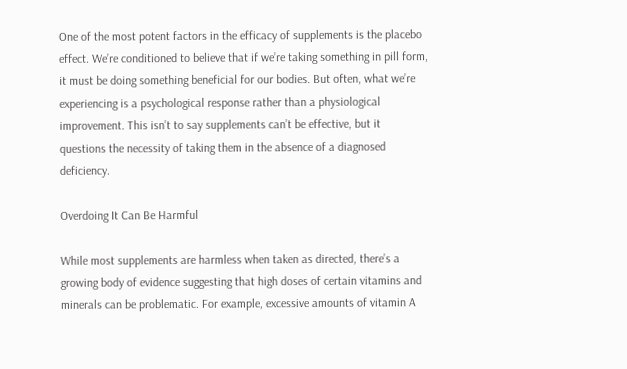One of the most potent factors in the efficacy of supplements is the placebo effect. We’re conditioned to believe that if we’re taking something in pill form, it must be doing something beneficial for our bodies. But often, what we’re experiencing is a psychological response rather than a physiological improvement. This isn’t to say supplements can’t be effective, but it questions the necessity of taking them in the absence of a diagnosed deficiency.

Overdoing It Can Be Harmful

While most supplements are harmless when taken as directed, there’s a growing body of evidence suggesting that high doses of certain vitamins and minerals can be problematic. For example, excessive amounts of vitamin A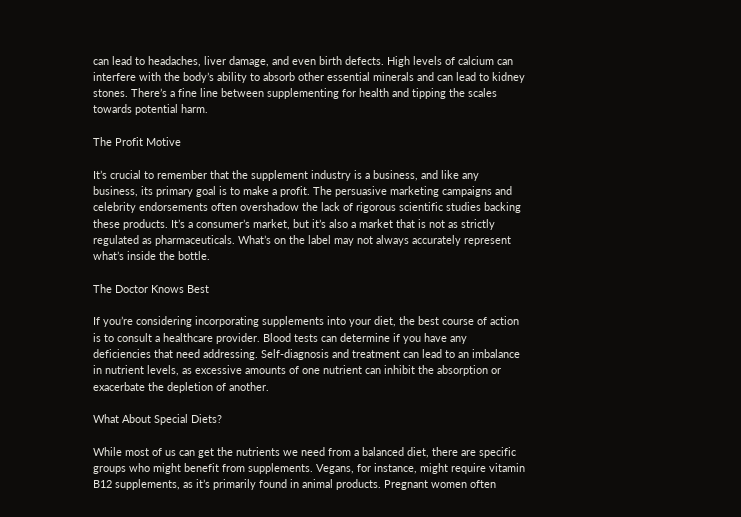can lead to headaches, liver damage, and even birth defects. High levels of calcium can interfere with the body’s ability to absorb other essential minerals and can lead to kidney stones. There’s a fine line between supplementing for health and tipping the scales towards potential harm.

The Profit Motive

It’s crucial to remember that the supplement industry is a business, and like any business, its primary goal is to make a profit. The persuasive marketing campaigns and celebrity endorsements often overshadow the lack of rigorous scientific studies backing these products. It’s a consumer’s market, but it’s also a market that is not as strictly regulated as pharmaceuticals. What’s on the label may not always accurately represent what’s inside the bottle.

The Doctor Knows Best

If you’re considering incorporating supplements into your diet, the best course of action is to consult a healthcare provider. Blood tests can determine if you have any deficiencies that need addressing. Self-diagnosis and treatment can lead to an imbalance in nutrient levels, as excessive amounts of one nutrient can inhibit the absorption or exacerbate the depletion of another.

What About Special Diets?

While most of us can get the nutrients we need from a balanced diet, there are specific groups who might benefit from supplements. Vegans, for instance, might require vitamin B12 supplements, as it’s primarily found in animal products. Pregnant women often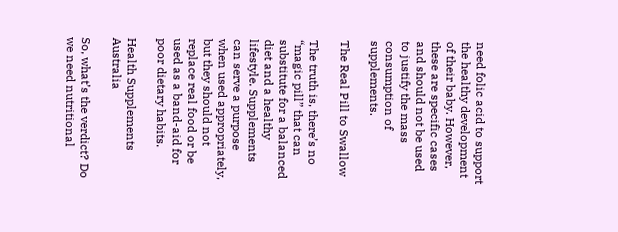need folic acid to support the healthy development of their baby. However, these are specific cases and should not be used to justify the mass consumption of supplements.

The Real Pill to Swallow

The truth is, there’s no “magic pill” that can substitute for a balanced diet and a healthy lifestyle. Supplements can serve a purpose when used appropriately, but they should not replace real food or be used as a band-aid for poor dietary habits.

Health Supplements Australia

So, what’s the verdict? Do we need nutritional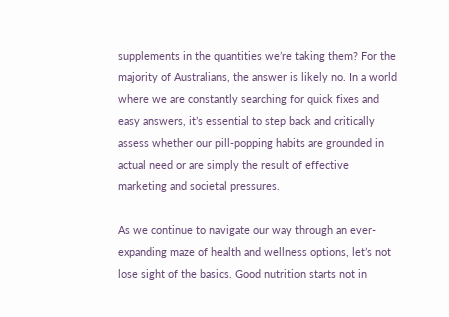supplements in the quantities we’re taking them? For the majority of Australians, the answer is likely no. In a world where we are constantly searching for quick fixes and easy answers, it’s essential to step back and critically assess whether our pill-popping habits are grounded in actual need or are simply the result of effective marketing and societal pressures.

As we continue to navigate our way through an ever-expanding maze of health and wellness options, let’s not lose sight of the basics. Good nutrition starts not in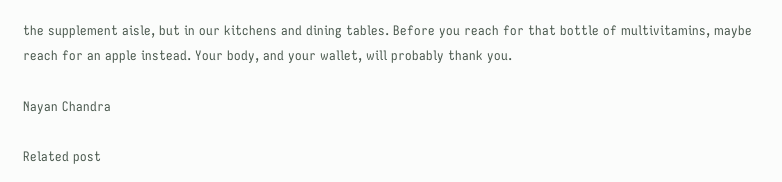the supplement aisle, but in our kitchens and dining tables. Before you reach for that bottle of multivitamins, maybe reach for an apple instead. Your body, and your wallet, will probably thank you.

Nayan Chandra

Related post